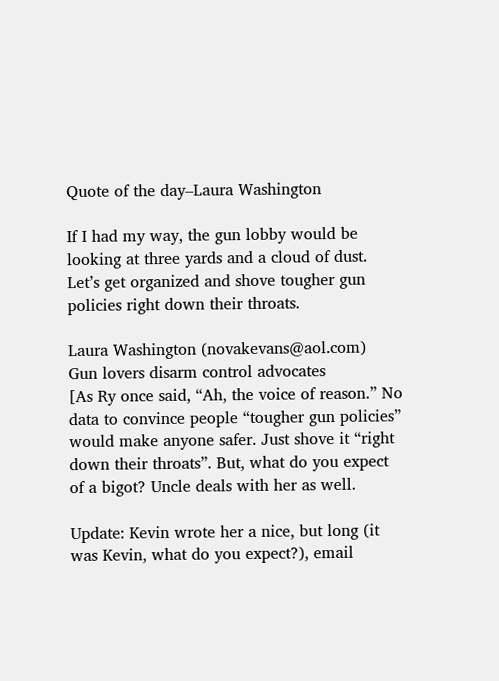Quote of the day–Laura Washington

If I had my way, the gun lobby would be looking at three yards and a cloud of dust. Let’s get organized and shove tougher gun policies right down their throats.

Laura Washington (novakevans@aol.com)
Gun lovers disarm control advocates
[As Ry once said, “Ah, the voice of reason.” No data to convince people “tougher gun policies” would make anyone safer. Just shove it “right down their throats”. But, what do you expect of a bigot? Uncle deals with her as well.

Update: Kevin wrote her a nice, but long (it was Kevin, what do you expect?), email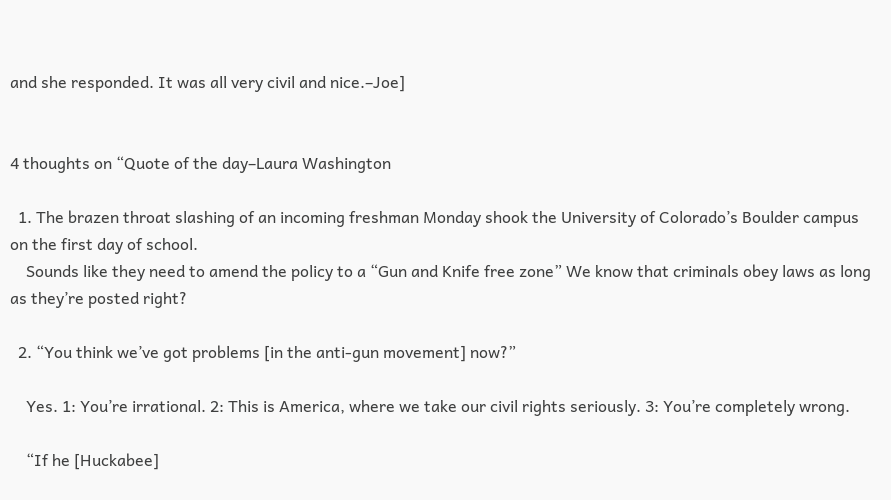and she responded. It was all very civil and nice.–Joe]


4 thoughts on “Quote of the day–Laura Washington

  1. The brazen throat slashing of an incoming freshman Monday shook the University of Colorado’s Boulder campus on the first day of school.
    Sounds like they need to amend the policy to a “Gun and Knife free zone” We know that criminals obey laws as long as they’re posted right?

  2. “You think we’ve got problems [in the anti-gun movement] now?”

    Yes. 1: You’re irrational. 2: This is America, where we take our civil rights seriously. 3: You’re completely wrong.

    “If he [Huckabee]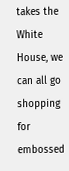takes the White House, we can all go shopping for embossed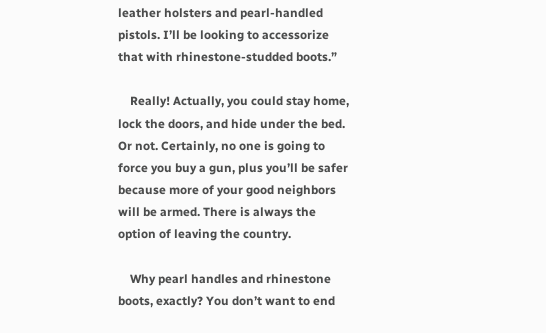leather holsters and pearl-handled pistols. I’ll be looking to accessorize that with rhinestone-studded boots.”

    Really! Actually, you could stay home, lock the doors, and hide under the bed. Or not. Certainly, no one is going to force you buy a gun, plus you’ll be safer because more of your good neighbors will be armed. There is always the option of leaving the country.

    Why pearl handles and rhinestone boots, exactly? You don’t want to end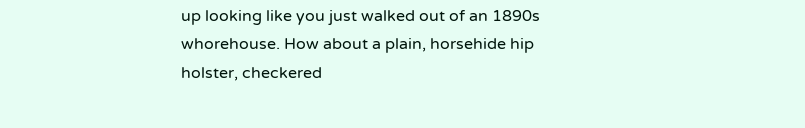up looking like you just walked out of an 1890s whorehouse. How about a plain, horsehide hip holster, checkered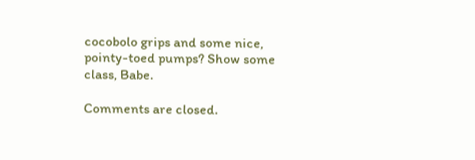cocobolo grips and some nice, pointy-toed pumps? Show some class, Babe.

Comments are closed.